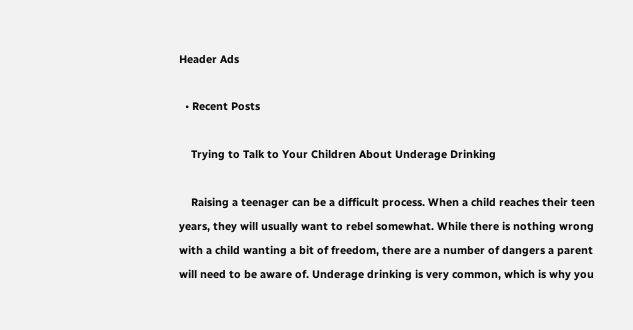Header Ads

  • Recent Posts

    Trying to Talk to Your Children About Underage Drinking

    Raising a teenager can be a difficult process. When a child reaches their teen years, they will usually want to rebel somewhat. While there is nothing wrong with a child wanting a bit of freedom, there are a number of dangers a parent will need to be aware of. Underage drinking is very common, which is why you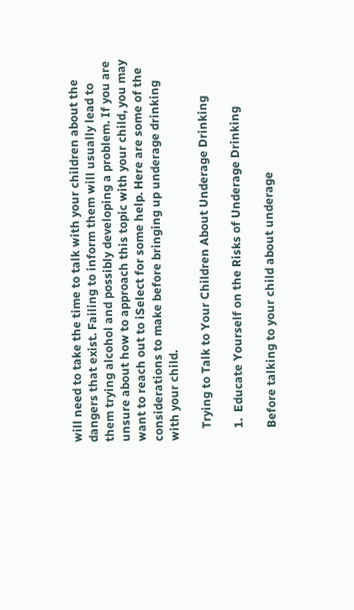will need to take the time to talk with your children about the dangers that exist. Failing to inform them will usually lead to them trying alcohol and possibly developing a problem. If you are unsure about how to approach this topic with your child, you may want to reach out to iSelect for some help. Here are some of the considerations to make before bringing up underage drinking with your child.

    Trying to Talk to Your Children About Underage Drinking

    1.  Educate Yourself on the Risks of Underage Drinking

    Before talking to your child about underage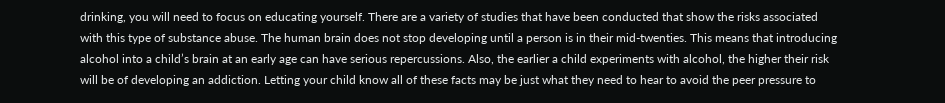drinking, you will need to focus on educating yourself. There are a variety of studies that have been conducted that show the risks associated with this type of substance abuse. The human brain does not stop developing until a person is in their mid-twenties. This means that introducing alcohol into a child’s brain at an early age can have serious repercussions. Also, the earlier a child experiments with alcohol, the higher their risk will be of developing an addiction. Letting your child know all of these facts may be just what they need to hear to avoid the peer pressure to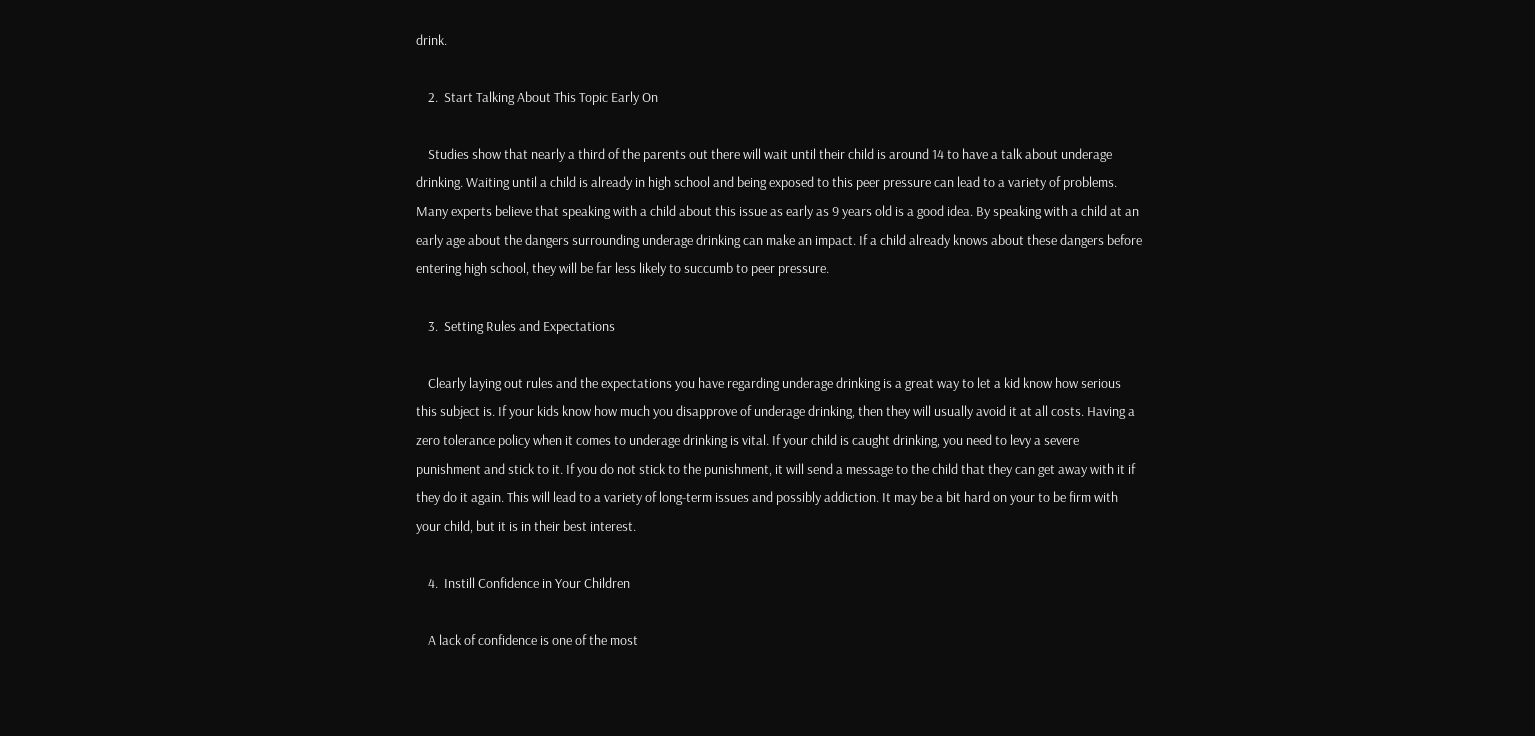drink.

    2.  Start Talking About This Topic Early On

    Studies show that nearly a third of the parents out there will wait until their child is around 14 to have a talk about underage drinking. Waiting until a child is already in high school and being exposed to this peer pressure can lead to a variety of problems. Many experts believe that speaking with a child about this issue as early as 9 years old is a good idea. By speaking with a child at an early age about the dangers surrounding underage drinking can make an impact. If a child already knows about these dangers before entering high school, they will be far less likely to succumb to peer pressure.

    3.  Setting Rules and Expectations

    Clearly laying out rules and the expectations you have regarding underage drinking is a great way to let a kid know how serious this subject is. If your kids know how much you disapprove of underage drinking, then they will usually avoid it at all costs. Having a zero tolerance policy when it comes to underage drinking is vital. If your child is caught drinking, you need to levy a severe punishment and stick to it. If you do not stick to the punishment, it will send a message to the child that they can get away with it if they do it again. This will lead to a variety of long-term issues and possibly addiction. It may be a bit hard on your to be firm with your child, but it is in their best interest.

    4.  Instill Confidence in Your Children

    A lack of confidence is one of the most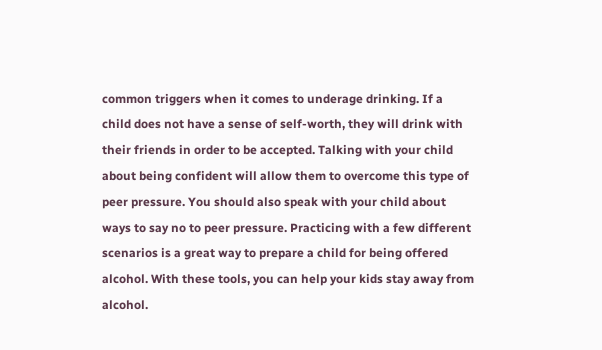common triggers when it comes to underage drinking. If a child does not have a sense of self-worth, they will drink with their friends in order to be accepted. Talking with your child about being confident will allow them to overcome this type of peer pressure. You should also speak with your child about ways to say no to peer pressure. Practicing with a few different scenarios is a great way to prepare a child for being offered alcohol. With these tools, you can help your kids stay away from alcohol.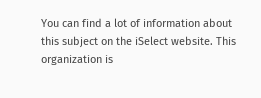You can find a lot of information about this subject on the iSelect website. This organization is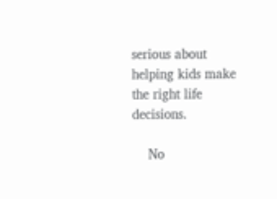serious about helping kids make the right life decisions.

    No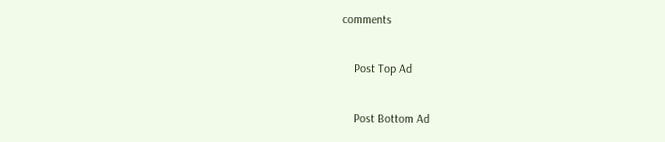comments

    Post Top Ad

    Post Bottom Ad